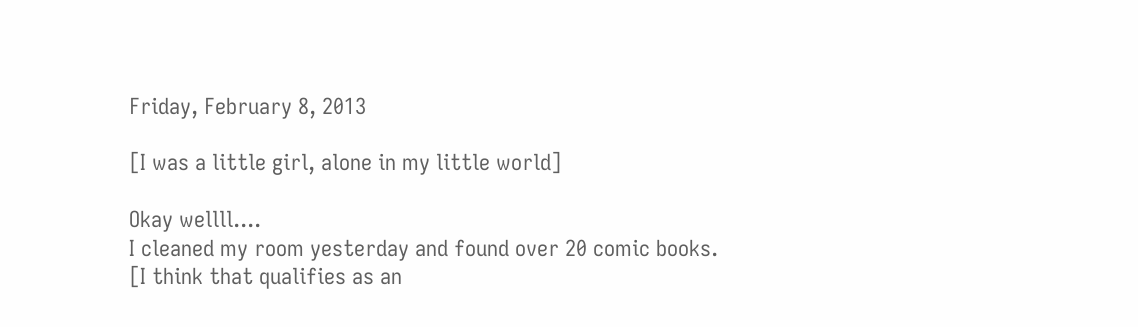Friday, February 8, 2013

[I was a little girl, alone in my little world]

Okay wellll....
I cleaned my room yesterday and found over 20 comic books.
[I think that qualifies as an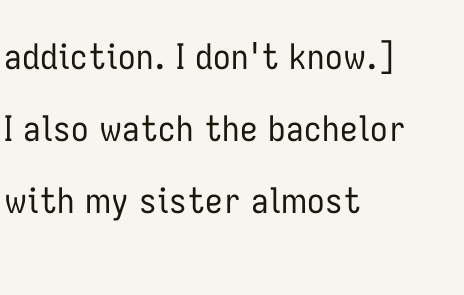addiction. I don't know.]
I also watch the bachelor with my sister almost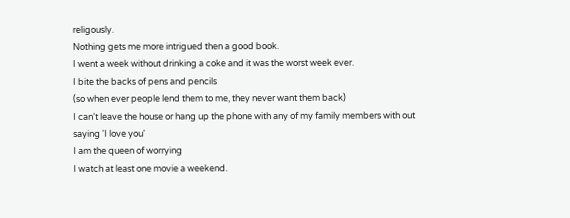religously.
Nothing gets me more intrigued then a good book.
I went a week without drinking a coke and it was the worst week ever.
I bite the backs of pens and pencils
(so when ever people lend them to me, they never want them back)
I can't leave the house or hang up the phone with any of my family members with out saying 'I love you'
I am the queen of worrying
I watch at least one movie a weekend.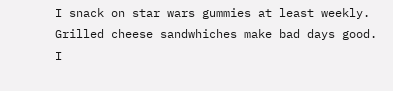I snack on star wars gummies at least weekly.
Grilled cheese sandwhiches make bad days good.
I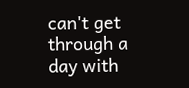can't get through a day with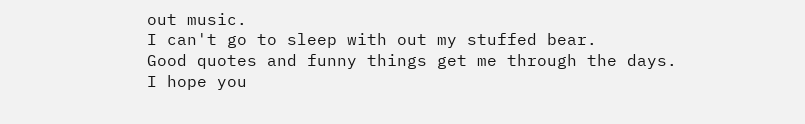out music.
I can't go to sleep with out my stuffed bear.
Good quotes and funny things get me through the days.
I hope you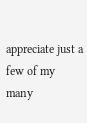appreciate just a few of my many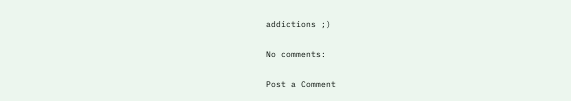addictions ;)

No comments:

Post a Comment